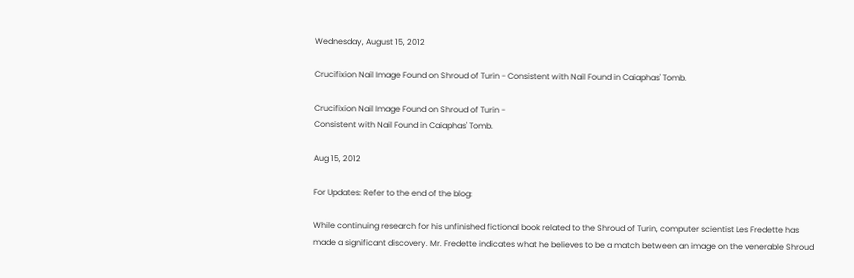Wednesday, August 15, 2012

Crucifixion Nail Image Found on Shroud of Turin - Consistent with Nail Found in Caiaphas' Tomb.

Crucifixion Nail Image Found on Shroud of Turin -
Consistent with Nail Found in Caiaphas' Tomb.

Aug 15, 2012

For Updates: Refer to the end of the blog:

While continuing research for his unfinished fictional book related to the Shroud of Turin, computer scientist Les Fredette has made a significant discovery. Mr. Fredette indicates what he believes to be a match between an image on the venerable Shroud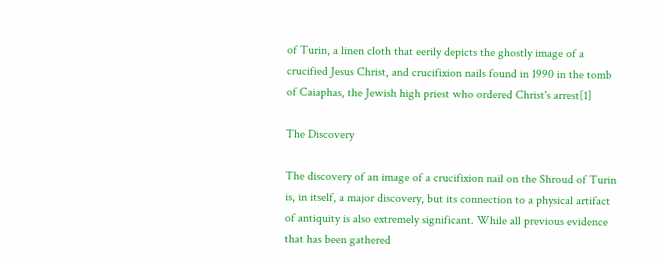of Turin, a linen cloth that eerily depicts the ghostly image of a crucified Jesus Christ, and crucifixion nails found in 1990 in the tomb of Caiaphas, the Jewish high priest who ordered Christ's arrest[1]

The Discovery

The discovery of an image of a crucifixion nail on the Shroud of Turin is, in itself, a major discovery, but its connection to a physical artifact of antiquity is also extremely significant. While all previous evidence that has been gathered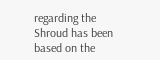regarding the Shroud has been based on the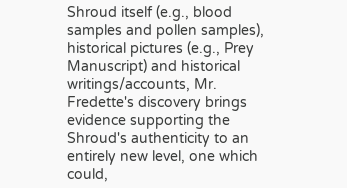Shroud itself (e.g., blood samples and pollen samples), historical pictures (e.g., Prey Manuscript) and historical writings/accounts, Mr. Fredette's discovery brings evidence supporting the Shroud's authenticity to an entirely new level, one which could,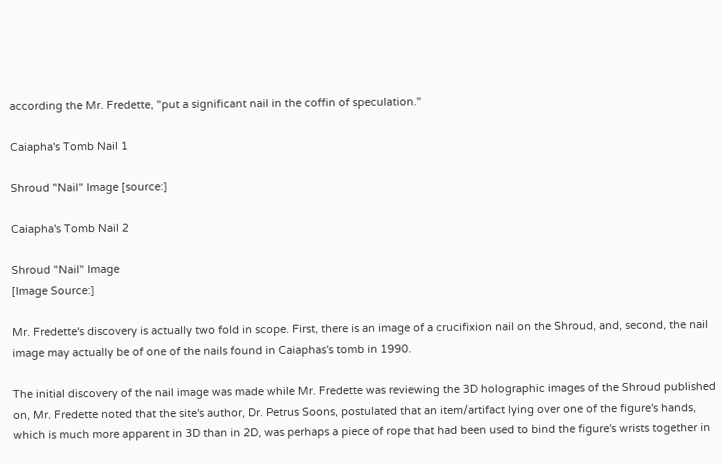according the Mr. Fredette, "put a significant nail in the coffin of speculation."

Caiapha's Tomb Nail 1

Shroud "Nail" Image [source:]

Caiapha's Tomb Nail 2

Shroud "Nail" Image
[Image Source:]

Mr. Fredette's discovery is actually two fold in scope. First, there is an image of a crucifixion nail on the Shroud, and, second, the nail image may actually be of one of the nails found in Caiaphas's tomb in 1990.

The initial discovery of the nail image was made while Mr. Fredette was reviewing the 3D holographic images of the Shroud published on, Mr. Fredette noted that the site's author, Dr. Petrus Soons, postulated that an item/artifact lying over one of the figure's hands, which is much more apparent in 3D than in 2D, was perhaps a piece of rope that had been used to bind the figure's wrists together in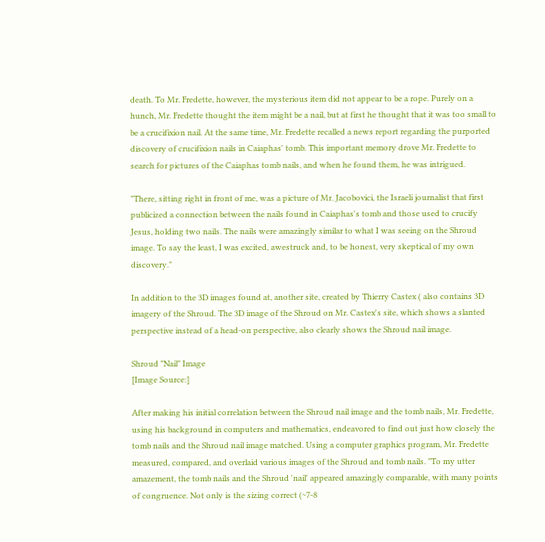death. To Mr. Fredette, however, the mysterious item did not appear to be a rope. Purely on a hunch, Mr. Fredette thought the item might be a nail, but at first he thought that it was too small to be a crucifixion nail. At the same time, Mr. Fredette recalled a news report regarding the purported discovery of crucifixion nails in Caiaphas' tomb. This important memory drove Mr. Fredette to search for pictures of the Caiaphas tomb nails, and when he found them, he was intrigued.

"There, sitting right in front of me, was a picture of Mr. Jacobovici, the Israeli journalist that first publicized a connection between the nails found in Caiaphas's tomb and those used to crucify Jesus, holding two nails. The nails were amazingly similar to what I was seeing on the Shroud image. To say the least, I was excited, awestruck and, to be honest, very skeptical of my own discovery."

In addition to the 3D images found at, another site, created by Thierry Castex ( also contains 3D imagery of the Shroud. The 3D image of the Shroud on Mr. Castex's site, which shows a slanted perspective instead of a head-on perspective, also clearly shows the Shroud nail image.

Shroud "Nail" Image
[Image Source:]

After making his initial correlation between the Shroud nail image and the tomb nails, Mr. Fredette, using his background in computers and mathematics, endeavored to find out just how closely the tomb nails and the Shroud nail image matched. Using a computer graphics program, Mr. Fredette measured, compared, and overlaid various images of the Shroud and tomb nails. "To my utter amazement, the tomb nails and the Shroud 'nail' appeared amazingly comparable, with many points of congruence. Not only is the sizing correct (~7-8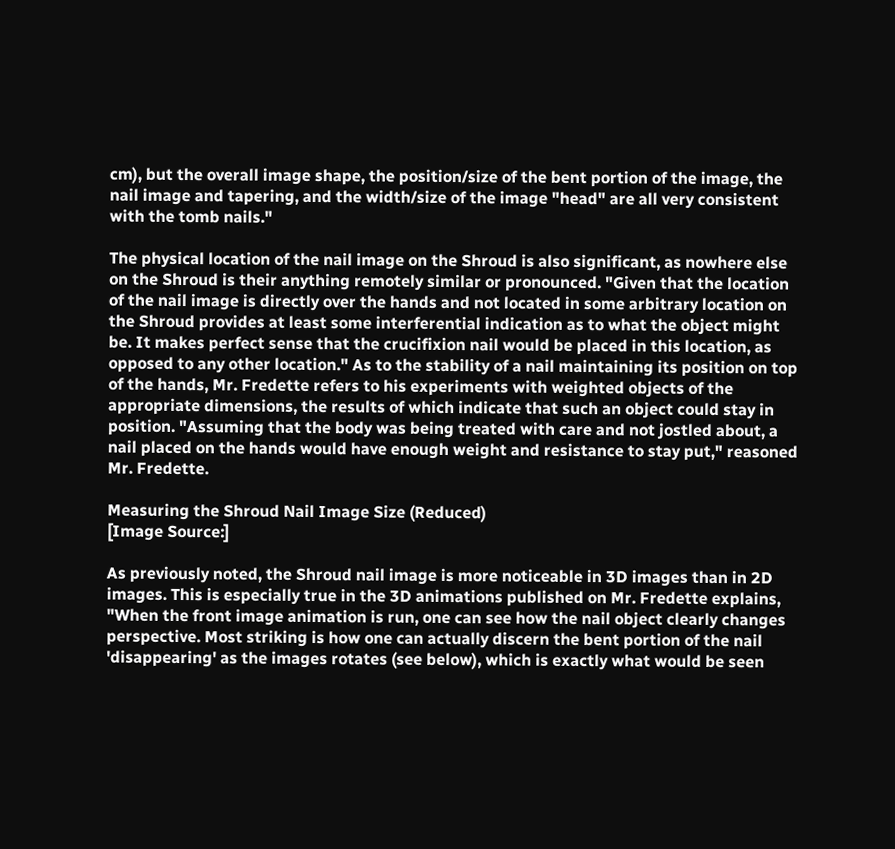cm), but the overall image shape, the position/size of the bent portion of the image, the nail image and tapering, and the width/size of the image "head" are all very consistent with the tomb nails."

The physical location of the nail image on the Shroud is also significant, as nowhere else on the Shroud is their anything remotely similar or pronounced. "Given that the location of the nail image is directly over the hands and not located in some arbitrary location on the Shroud provides at least some interferential indication as to what the object might be. It makes perfect sense that the crucifixion nail would be placed in this location, as opposed to any other location." As to the stability of a nail maintaining its position on top of the hands, Mr. Fredette refers to his experiments with weighted objects of the appropriate dimensions, the results of which indicate that such an object could stay in position. "Assuming that the body was being treated with care and not jostled about, a nail placed on the hands would have enough weight and resistance to stay put," reasoned Mr. Fredette.

Measuring the Shroud Nail Image Size (Reduced)
[Image Source:]

As previously noted, the Shroud nail image is more noticeable in 3D images than in 2D images. This is especially true in the 3D animations published on Mr. Fredette explains, "When the front image animation is run, one can see how the nail object clearly changes perspective. Most striking is how one can actually discern the bent portion of the nail 'disappearing' as the images rotates (see below), which is exactly what would be seen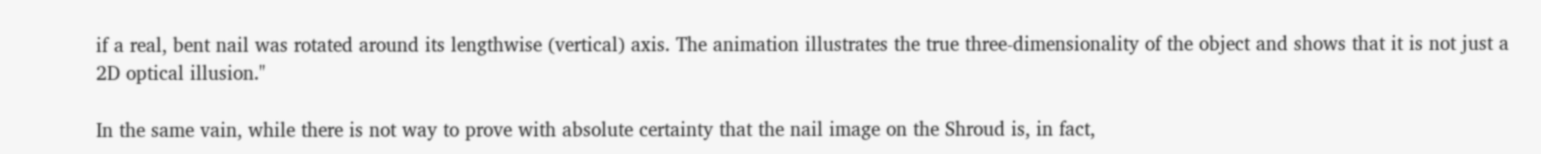if a real, bent nail was rotated around its lengthwise (vertical) axis. The animation illustrates the true three-dimensionality of the object and shows that it is not just a 2D optical illusion."

In the same vain, while there is not way to prove with absolute certainty that the nail image on the Shroud is, in fact,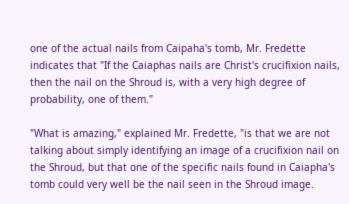one of the actual nails from Caipaha's tomb, Mr. Fredette indicates that "If the Caiaphas nails are Christ's crucifixion nails, then the nail on the Shroud is, with a very high degree of probability, one of them."

"What is amazing," explained Mr. Fredette, "is that we are not talking about simply identifying an image of a crucifixion nail on the Shroud, but that one of the specific nails found in Caiapha's tomb could very well be the nail seen in the Shroud image.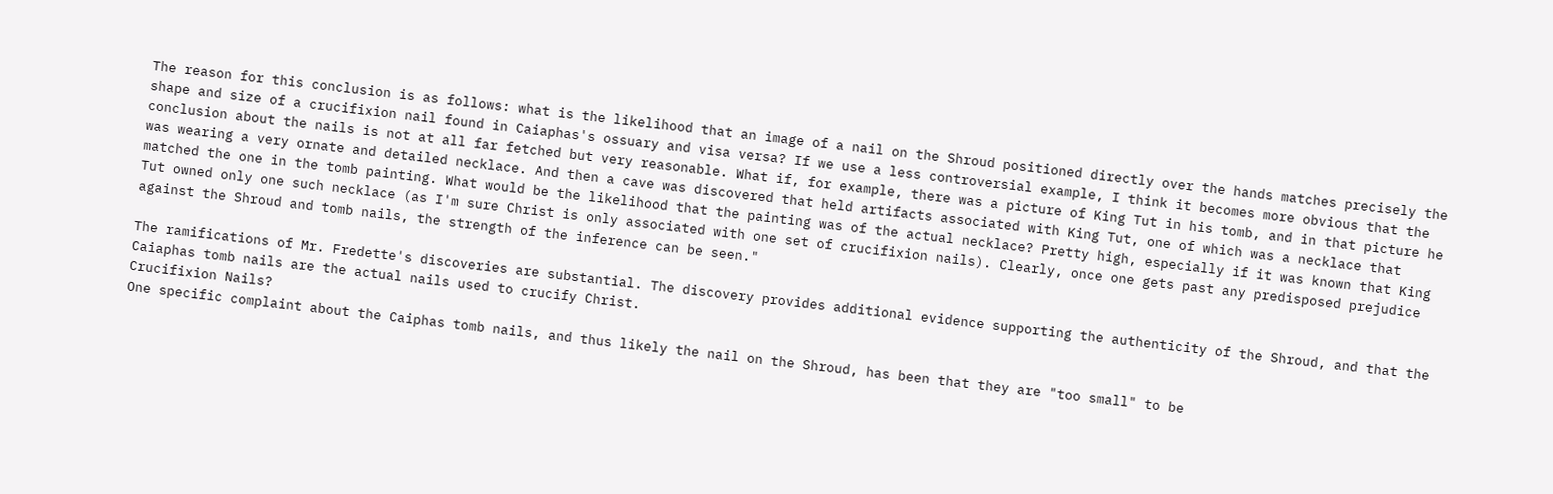The reason for this conclusion is as follows: what is the likelihood that an image of a nail on the Shroud positioned directly over the hands matches precisely the shape and size of a crucifixion nail found in Caiaphas's ossuary and visa versa? If we use a less controversial example, I think it becomes more obvious that the conclusion about the nails is not at all far fetched but very reasonable. What if, for example, there was a picture of King Tut in his tomb, and in that picture he was wearing a very ornate and detailed necklace. And then a cave was discovered that held artifacts associated with King Tut, one of which was a necklace that matched the one in the tomb painting. What would be the likelihood that the painting was of the actual necklace? Pretty high, especially if it was known that King Tut owned only one such necklace (as I'm sure Christ is only associated with one set of crucifixion nails). Clearly, once one gets past any predisposed prejudice against the Shroud and tomb nails, the strength of the inference can be seen."

The ramifications of Mr. Fredette's discoveries are substantial. The discovery provides additional evidence supporting the authenticity of the Shroud, and that the Caiaphas tomb nails are the actual nails used to crucify Christ.
Crucifixion Nails?
One specific complaint about the Caiphas tomb nails, and thus likely the nail on the Shroud, has been that they are "too small" to be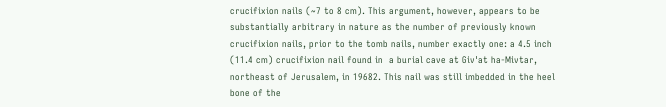crucifixion nails (~7 to 8 cm). This argument, however, appears to be substantially arbitrary in nature as the number of previously known crucifixion nails, prior to the tomb nails, number exactly one: a 4.5 inch (11.4 cm) crucifixion nail found in  a burial cave at Giv'at ha-Mivtar, northeast of Jerusalem, in 19682. This nail was still imbedded in the heel bone of the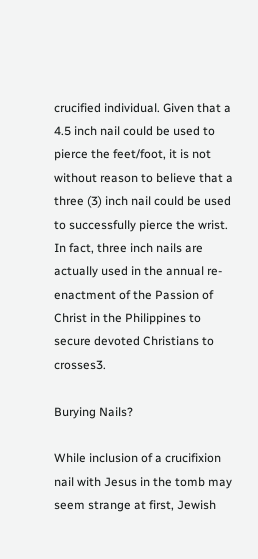crucified individual. Given that a 4.5 inch nail could be used to pierce the feet/foot, it is not without reason to believe that a three (3) inch nail could be used to successfully pierce the wrist. In fact, three inch nails are actually used in the annual re-enactment of the Passion of Christ in the Philippines to secure devoted Christians to crosses3.

Burying Nails?

While inclusion of a crucifixion nail with Jesus in the tomb may seem strange at first, Jewish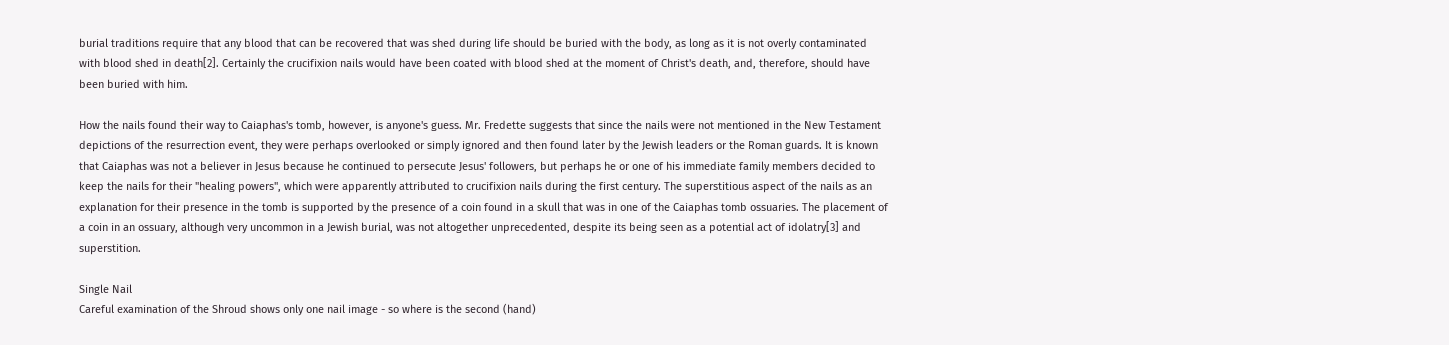burial traditions require that any blood that can be recovered that was shed during life should be buried with the body, as long as it is not overly contaminated with blood shed in death[2]. Certainly the crucifixion nails would have been coated with blood shed at the moment of Christ's death, and, therefore, should have been buried with him.

How the nails found their way to Caiaphas's tomb, however, is anyone's guess. Mr. Fredette suggests that since the nails were not mentioned in the New Testament depictions of the resurrection event, they were perhaps overlooked or simply ignored and then found later by the Jewish leaders or the Roman guards. It is known that Caiaphas was not a believer in Jesus because he continued to persecute Jesus' followers, but perhaps he or one of his immediate family members decided to keep the nails for their "healing powers", which were apparently attributed to crucifixion nails during the first century. The superstitious aspect of the nails as an explanation for their presence in the tomb is supported by the presence of a coin found in a skull that was in one of the Caiaphas tomb ossuaries. The placement of a coin in an ossuary, although very uncommon in a Jewish burial, was not altogether unprecedented, despite its being seen as a potential act of idolatry[3] and superstition.

Single Nail
Careful examination of the Shroud shows only one nail image - so where is the second (hand)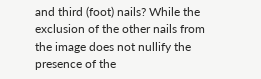and third (foot) nails? While the exclusion of the other nails from the image does not nullify the presence of the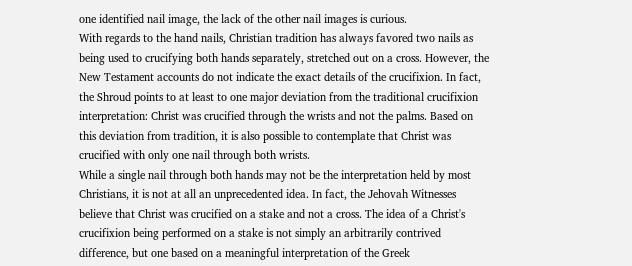one identified nail image, the lack of the other nail images is curious.
With regards to the hand nails, Christian tradition has always favored two nails as being used to crucifying both hands separately, stretched out on a cross. However, the New Testament accounts do not indicate the exact details of the crucifixion. In fact, the Shroud points to at least to one major deviation from the traditional crucifixion interpretation: Christ was crucified through the wrists and not the palms. Based on this deviation from tradition, it is also possible to contemplate that Christ was crucified with only one nail through both wrists.
While a single nail through both hands may not be the interpretation held by most Christians, it is not at all an unprecedented idea. In fact, the Jehovah Witnesses believe that Christ was crucified on a stake and not a cross. The idea of a Christ's crucifixion being performed on a stake is not simply an arbitrarily contrived difference, but one based on a meaningful interpretation of the Greek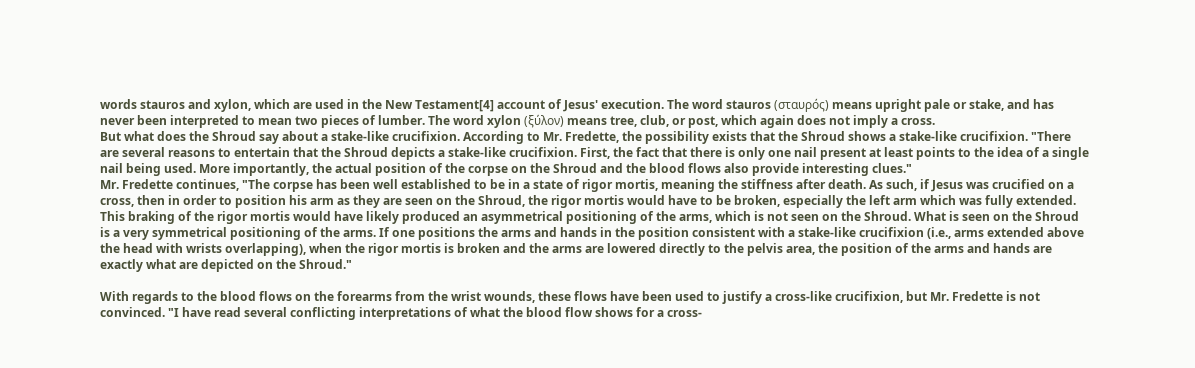words stauros and xylon, which are used in the New Testament[4] account of Jesus' execution. The word stauros (σταυρός) means upright pale or stake, and has never been interpreted to mean two pieces of lumber. The word xylon (ξύλον) means tree, club, or post, which again does not imply a cross.
But what does the Shroud say about a stake-like crucifixion. According to Mr. Fredette, the possibility exists that the Shroud shows a stake-like crucifixion. "There are several reasons to entertain that the Shroud depicts a stake-like crucifixion. First, the fact that there is only one nail present at least points to the idea of a single nail being used. More importantly, the actual position of the corpse on the Shroud and the blood flows also provide interesting clues."
Mr. Fredette continues, "The corpse has been well established to be in a state of rigor mortis, meaning the stiffness after death. As such, if Jesus was crucified on a cross, then in order to position his arm as they are seen on the Shroud, the rigor mortis would have to be broken, especially the left arm which was fully extended. This braking of the rigor mortis would have likely produced an asymmetrical positioning of the arms, which is not seen on the Shroud. What is seen on the Shroud is a very symmetrical positioning of the arms. If one positions the arms and hands in the position consistent with a stake-like crucifixion (i.e., arms extended above the head with wrists overlapping), when the rigor mortis is broken and the arms are lowered directly to the pelvis area, the position of the arms and hands are exactly what are depicted on the Shroud."

With regards to the blood flows on the forearms from the wrist wounds, these flows have been used to justify a cross-like crucifixion, but Mr. Fredette is not convinced. "I have read several conflicting interpretations of what the blood flow shows for a cross-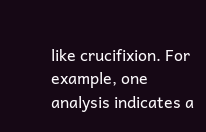like crucifixion. For example, one analysis indicates a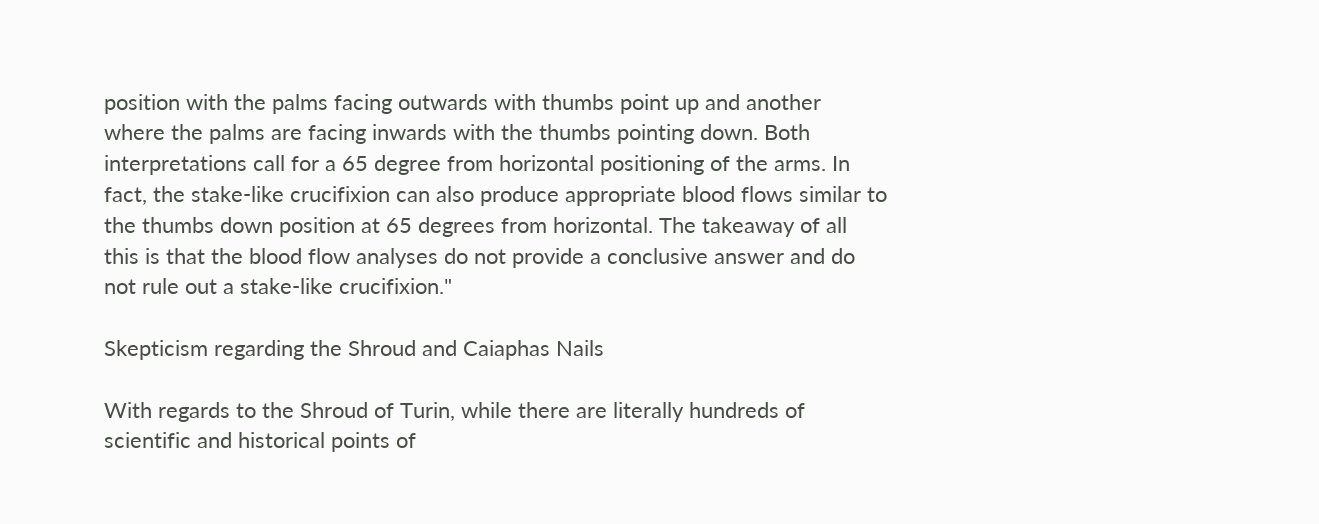position with the palms facing outwards with thumbs point up and another where the palms are facing inwards with the thumbs pointing down. Both interpretations call for a 65 degree from horizontal positioning of the arms. In fact, the stake-like crucifixion can also produce appropriate blood flows similar to the thumbs down position at 65 degrees from horizontal. The takeaway of all this is that the blood flow analyses do not provide a conclusive answer and do not rule out a stake-like crucifixion."

Skepticism regarding the Shroud and Caiaphas Nails

With regards to the Shroud of Turin, while there are literally hundreds of scientific and historical points of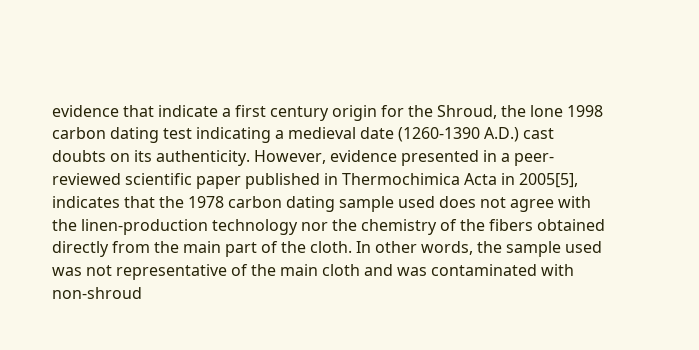evidence that indicate a first century origin for the Shroud, the lone 1998 carbon dating test indicating a medieval date (1260-1390 A.D.) cast doubts on its authenticity. However, evidence presented in a peer-reviewed scientific paper published in Thermochimica Acta in 2005[5], indicates that the 1978 carbon dating sample used does not agree with the linen-production technology nor the chemistry of the fibers obtained directly from the main part of the cloth. In other words, the sample used was not representative of the main cloth and was contaminated with non-shroud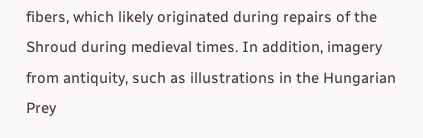fibers, which likely originated during repairs of the Shroud during medieval times. In addition, imagery from antiquity, such as illustrations in the Hungarian Prey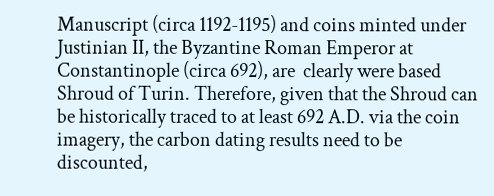Manuscript (circa 1192-1195) and coins minted under Justinian II, the Byzantine Roman Emperor at Constantinople (circa 692), are  clearly were based Shroud of Turin. Therefore, given that the Shroud can be historically traced to at least 692 A.D. via the coin imagery, the carbon dating results need to be discounted,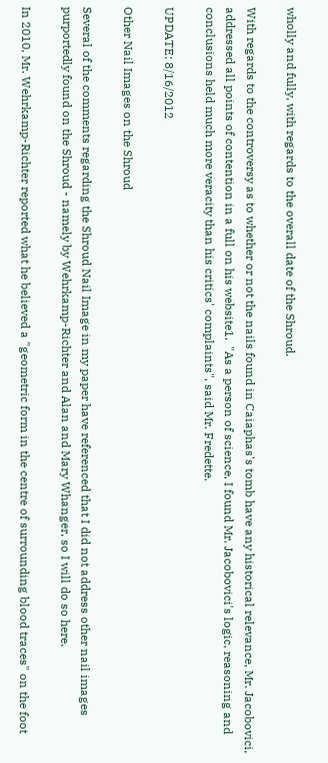wholly and fully, with regards to the overall date of the Shroud.

With regards to the controversy as to whether or not the nails found in Caiaphas's tomb have any historical relevance, Mr. Jacobovici, addressed all points of contention in a full on his website1.  "As a person of science, I found Mr. Jacobovici's logic, reasoning and conclusions held much more veracity than his critics' complaints", said Mr. Fredette.

UPDATE: 8/16/2012

Other Nail Images on the Shroud

Several of the comments regarding the Shroud Nail Image in my paper have referenced that I did not address other nail images purportedly found on the Shroud - namely by Wehrkamp-Richter and Alan and Mary Whanger, so I will do so here.

In 2010, Mr. Wehrkamp-Richter reported what he believed a "geometric form in the centre of surrounding blood traces" on the foot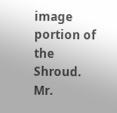image portion of the Shroud. Mr.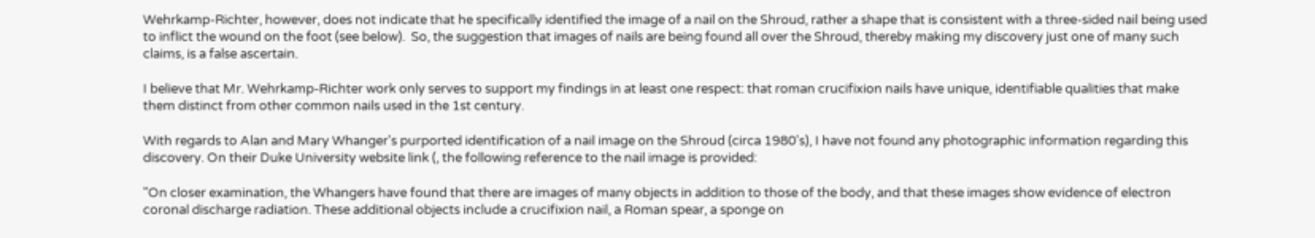Wehrkamp-Richter, however, does not indicate that he specifically identified the image of a nail on the Shroud, rather a shape that is consistent with a three-sided nail being used to inflict the wound on the foot (see below).  So, the suggestion that images of nails are being found all over the Shroud, thereby making my discovery just one of many such claims, is a false ascertain.

I believe that Mr. Wehrkamp-Richter work only serves to support my findings in at least one respect: that roman crucifixion nails have unique, identifiable qualities that make them distinct from other common nails used in the 1st century.

With regards to Alan and Mary Whanger's purported identification of a nail image on the Shroud (circa 1980's), I have not found any photographic information regarding this discovery. On their Duke University website link (, the following reference to the nail image is provided:

"On closer examination, the Whangers have found that there are images of many objects in addition to those of the body, and that these images show evidence of electron coronal discharge radiation. These additional objects include a crucifixion nail, a Roman spear, a sponge on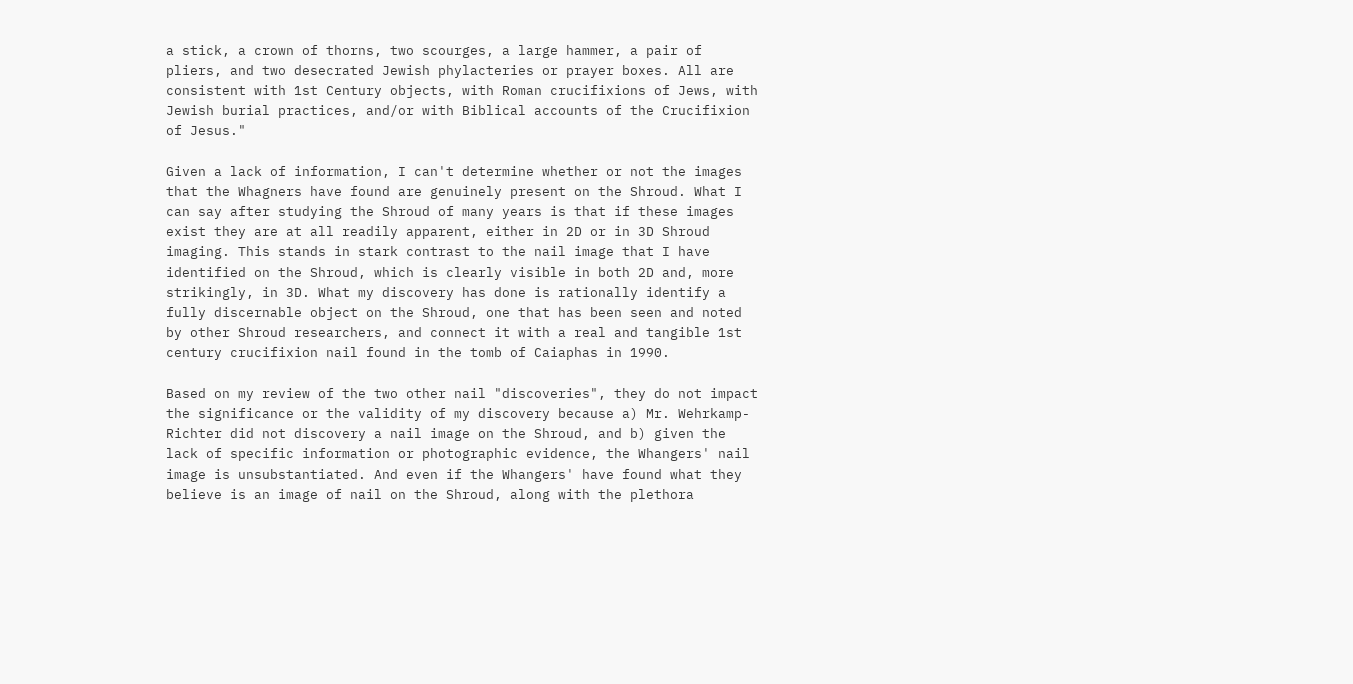a stick, a crown of thorns, two scourges, a large hammer, a pair of pliers, and two desecrated Jewish phylacteries or prayer boxes. All are consistent with 1st Century objects, with Roman crucifixions of Jews, with Jewish burial practices, and/or with Biblical accounts of the Crucifixion of Jesus."

Given a lack of information, I can't determine whether or not the images that the Whagners have found are genuinely present on the Shroud. What I can say after studying the Shroud of many years is that if these images exist they are at all readily apparent, either in 2D or in 3D Shroud imaging. This stands in stark contrast to the nail image that I have identified on the Shroud, which is clearly visible in both 2D and, more strikingly, in 3D. What my discovery has done is rationally identify a fully discernable object on the Shroud, one that has been seen and noted by other Shroud researchers, and connect it with a real and tangible 1st century crucifixion nail found in the tomb of Caiaphas in 1990.

Based on my review of the two other nail "discoveries", they do not impact the significance or the validity of my discovery because a) Mr. Wehrkamp-Richter did not discovery a nail image on the Shroud, and b) given the lack of specific information or photographic evidence, the Whangers' nail image is unsubstantiated. And even if the Whangers' have found what they believe is an image of nail on the Shroud, along with the plethora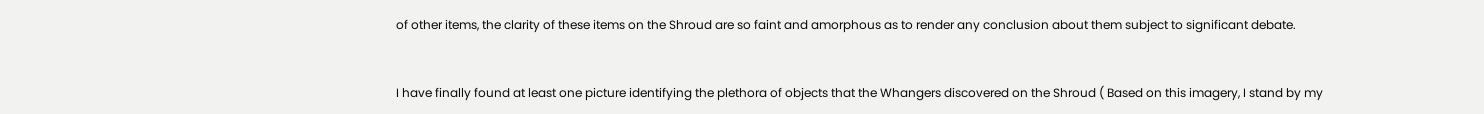of other items, the clarity of these items on the Shroud are so faint and amorphous as to render any conclusion about them subject to significant debate.


I have finally found at least one picture identifying the plethora of objects that the Whangers discovered on the Shroud ( Based on this imagery, I stand by my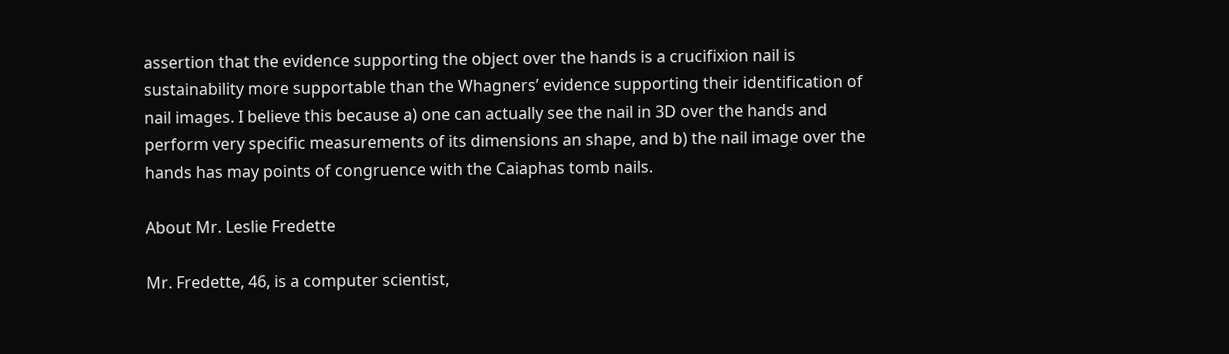assertion that the evidence supporting the object over the hands is a crucifixion nail is sustainability more supportable than the Whagners’ evidence supporting their identification of nail images. I believe this because a) one can actually see the nail in 3D over the hands and perform very specific measurements of its dimensions an shape, and b) the nail image over the hands has may points of congruence with the Caiaphas tomb nails.

About Mr. Leslie Fredette

Mr. Fredette, 46, is a computer scientist,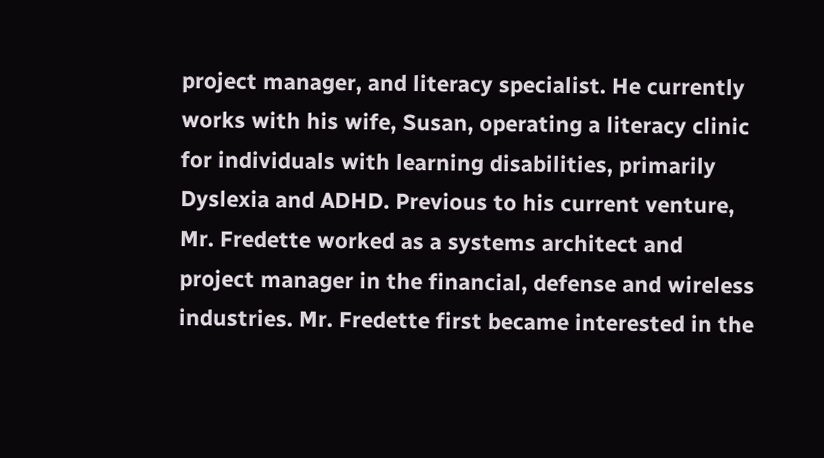project manager, and literacy specialist. He currently works with his wife, Susan, operating a literacy clinic for individuals with learning disabilities, primarily Dyslexia and ADHD. Previous to his current venture, Mr. Fredette worked as a systems architect and project manager in the financial, defense and wireless industries. Mr. Fredette first became interested in the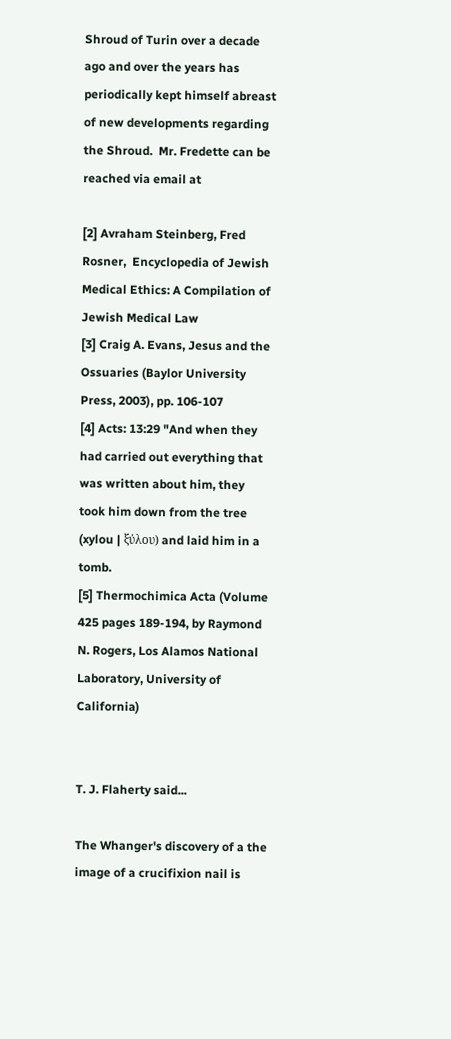Shroud of Turin over a decade ago and over the years has periodically kept himself abreast of new developments regarding the Shroud.  Mr. Fredette can be reached via email at

[2] Avraham Steinberg, Fred Rosner,  Encyclopedia of Jewish Medical Ethics: A Compilation of Jewish Medical Law
[3] Craig A. Evans, Jesus and the Ossuaries (Baylor University Press, 2003), pp. 106-107
[4] Acts: 13:29 "And when they had carried out everything that was written about him, they took him down from the tree (xylou | ξύλου) and laid him in a tomb.
[5] Thermochimica Acta (Volume 425 pages 189-194, by Raymond N. Rogers, Los Alamos National Laboratory, University of California)


T. J. Flaherty said...

The Whanger's discovery of a the image of a crucifixion nail is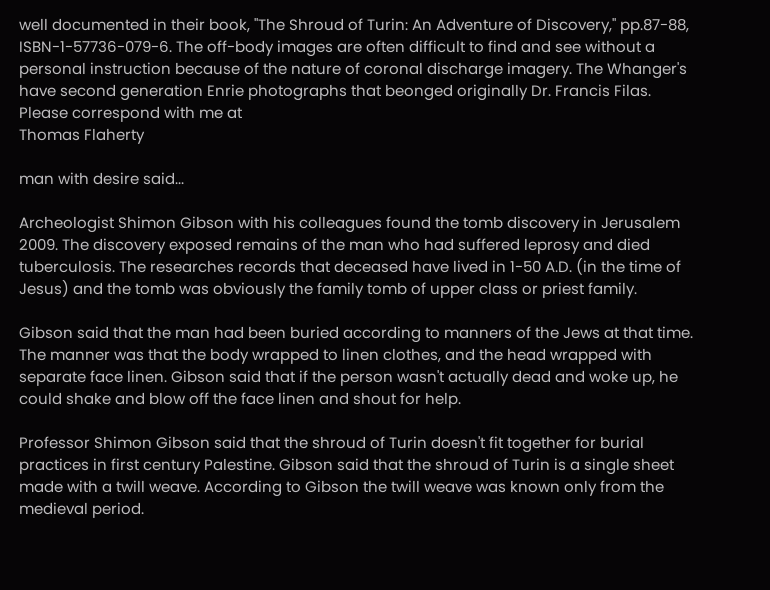well documented in their book, "The Shroud of Turin: An Adventure of Discovery," pp.87-88, ISBN-1-57736-079-6. The off-body images are often difficult to find and see without a personal instruction because of the nature of coronal discharge imagery. The Whanger's have second generation Enrie photographs that beonged originally Dr. Francis Filas.
Please correspond with me at
Thomas Flaherty

man with desire said...

Archeologist Shimon Gibson with his colleagues found the tomb discovery in Jerusalem 2009. The discovery exposed remains of the man who had suffered leprosy and died tuberculosis. The researches records that deceased have lived in 1-50 A.D. (in the time of Jesus) and the tomb was obviously the family tomb of upper class or priest family.

Gibson said that the man had been buried according to manners of the Jews at that time. The manner was that the body wrapped to linen clothes, and the head wrapped with separate face linen. Gibson said that if the person wasn't actually dead and woke up, he could shake and blow off the face linen and shout for help.

Professor Shimon Gibson said that the shroud of Turin doesn't fit together for burial practices in first century Palestine. Gibson said that the shroud of Turin is a single sheet made with a twill weave. According to Gibson the twill weave was known only from the medieval period.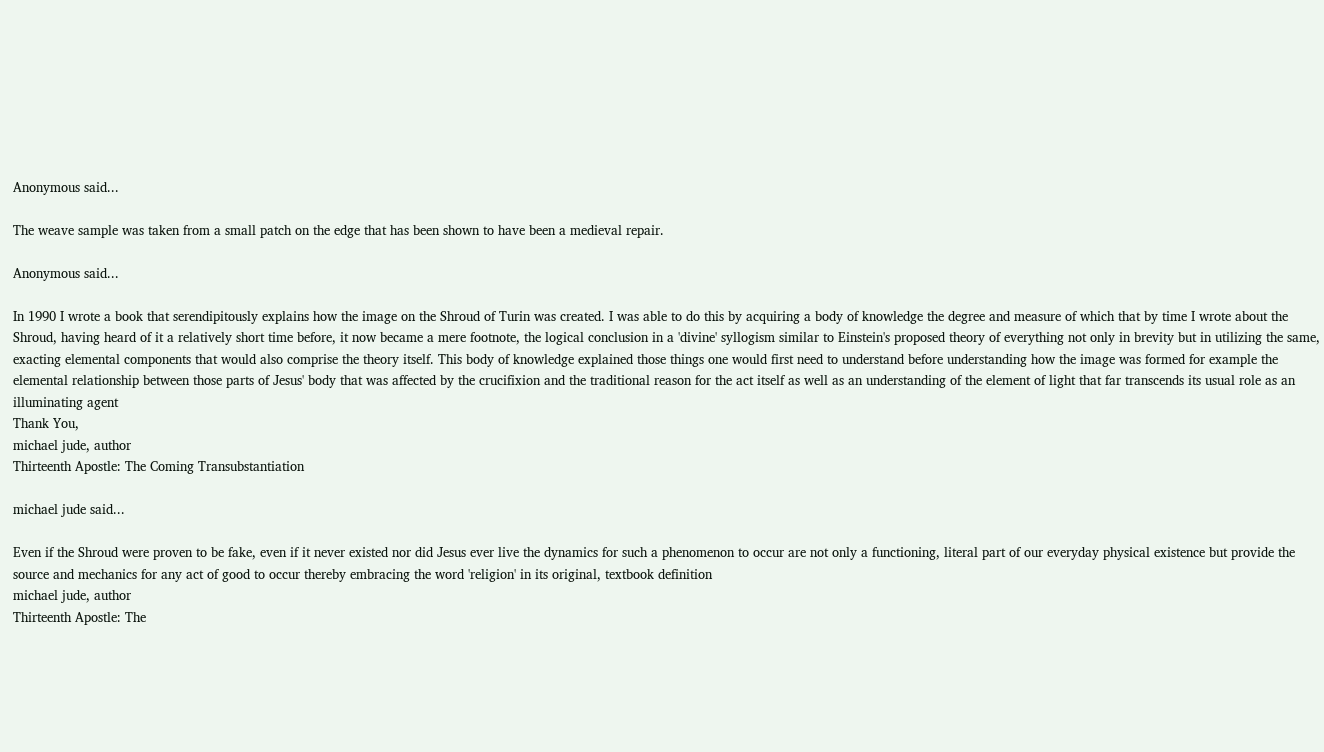Anonymous said...

The weave sample was taken from a small patch on the edge that has been shown to have been a medieval repair.

Anonymous said...

In 1990 I wrote a book that serendipitously explains how the image on the Shroud of Turin was created. I was able to do this by acquiring a body of knowledge the degree and measure of which that by time I wrote about the Shroud, having heard of it a relatively short time before, it now became a mere footnote, the logical conclusion in a 'divine' syllogism similar to Einstein's proposed theory of everything not only in brevity but in utilizing the same, exacting elemental components that would also comprise the theory itself. This body of knowledge explained those things one would first need to understand before understanding how the image was formed for example the elemental relationship between those parts of Jesus' body that was affected by the crucifixion and the traditional reason for the act itself as well as an understanding of the element of light that far transcends its usual role as an illuminating agent
Thank You,
michael jude, author
Thirteenth Apostle: The Coming Transubstantiation

michael jude said...

Even if the Shroud were proven to be fake, even if it never existed nor did Jesus ever live the dynamics for such a phenomenon to occur are not only a functioning, literal part of our everyday physical existence but provide the source and mechanics for any act of good to occur thereby embracing the word 'religion' in its original, textbook definition
michael jude, author
Thirteenth Apostle: The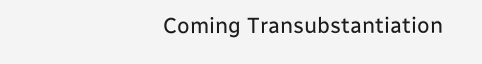Coming Transubstantiation